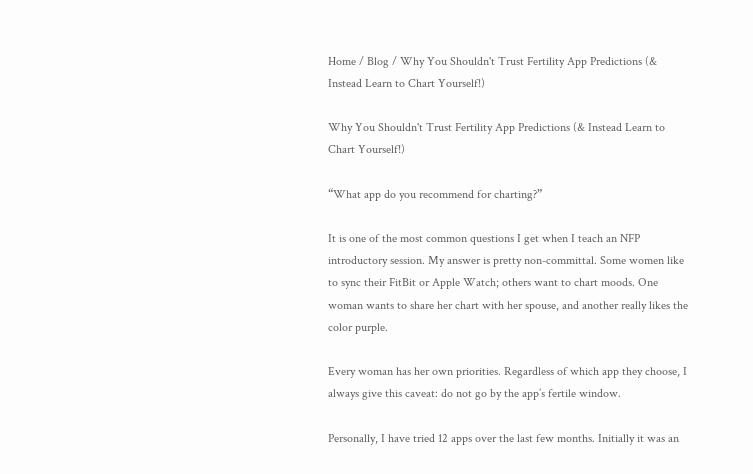Home / Blog / Why You Shouldn't Trust Fertility App Predictions (& Instead Learn to Chart Yourself!)

Why You Shouldn't Trust Fertility App Predictions (& Instead Learn to Chart Yourself!)

“What app do you recommend for charting?”

It is one of the most common questions I get when I teach an NFP introductory session. My answer is pretty non-committal. Some women like to sync their FitBit or Apple Watch; others want to chart moods. One woman wants to share her chart with her spouse, and another really likes the color purple.

Every woman has her own priorities. Regardless of which app they choose, I always give this caveat: do not go by the app’s fertile window.

Personally, I have tried 12 apps over the last few months. Initially it was an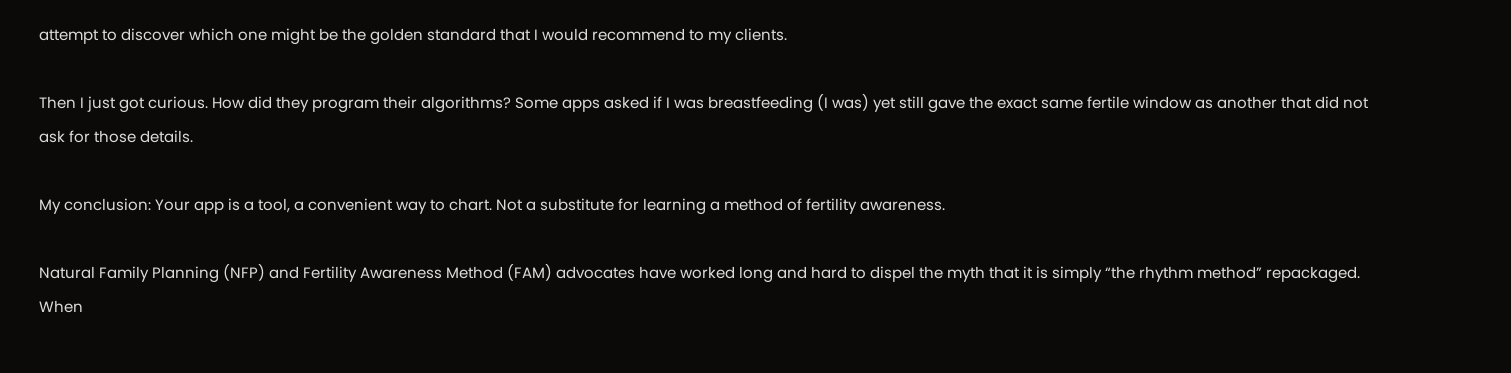attempt to discover which one might be the golden standard that I would recommend to my clients.

Then I just got curious. How did they program their algorithms? Some apps asked if I was breastfeeding (I was) yet still gave the exact same fertile window as another that did not ask for those details.

My conclusion: Your app is a tool, a convenient way to chart. Not a substitute for learning a method of fertility awareness.

Natural Family Planning (NFP) and Fertility Awareness Method (FAM) advocates have worked long and hard to dispel the myth that it is simply “the rhythm method” repackaged. When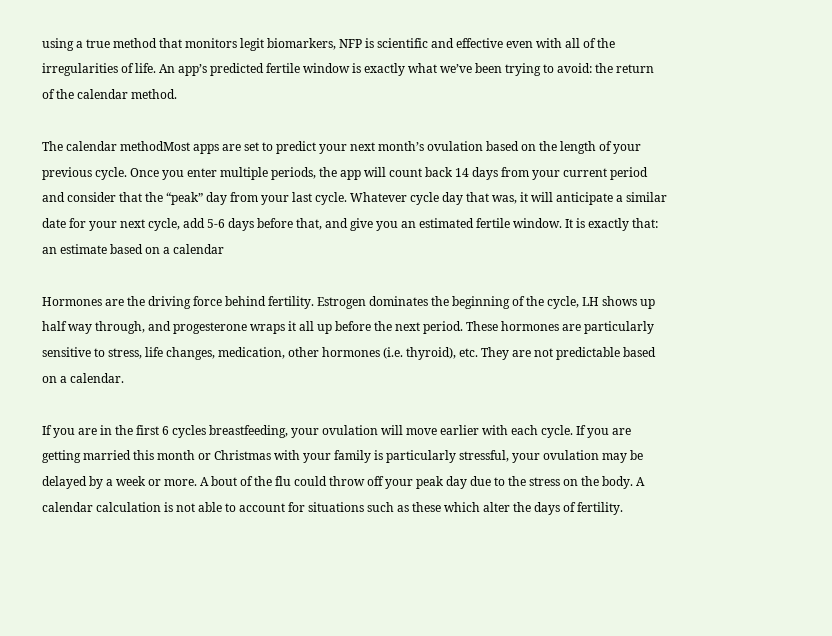using a true method that monitors legit biomarkers, NFP is scientific and effective even with all of the irregularities of life. An app’s predicted fertile window is exactly what we’ve been trying to avoid: the return of the calendar method.

The calendar methodMost apps are set to predict your next month’s ovulation based on the length of your previous cycle. Once you enter multiple periods, the app will count back 14 days from your current period and consider that the “peak” day from your last cycle. Whatever cycle day that was, it will anticipate a similar date for your next cycle, add 5-6 days before that, and give you an estimated fertile window. It is exactly that: an estimate based on a calendar

Hormones are the driving force behind fertility. Estrogen dominates the beginning of the cycle, LH shows up half way through, and progesterone wraps it all up before the next period. These hormones are particularly sensitive to stress, life changes, medication, other hormones (i.e. thyroid), etc. They are not predictable based on a calendar.

If you are in the first 6 cycles breastfeeding, your ovulation will move earlier with each cycle. If you are getting married this month or Christmas with your family is particularly stressful, your ovulation may be delayed by a week or more. A bout of the flu could throw off your peak day due to the stress on the body. A calendar calculation is not able to account for situations such as these which alter the days of fertility.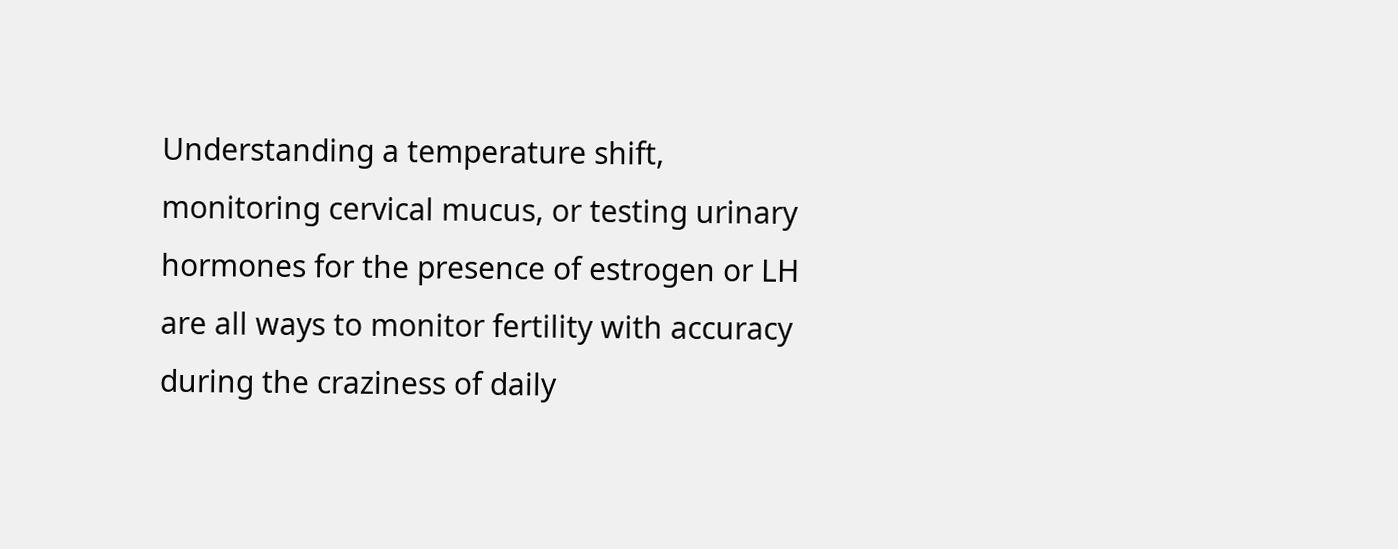Understanding a temperature shift, monitoring cervical mucus, or testing urinary hormones for the presence of estrogen or LH are all ways to monitor fertility with accuracy during the craziness of daily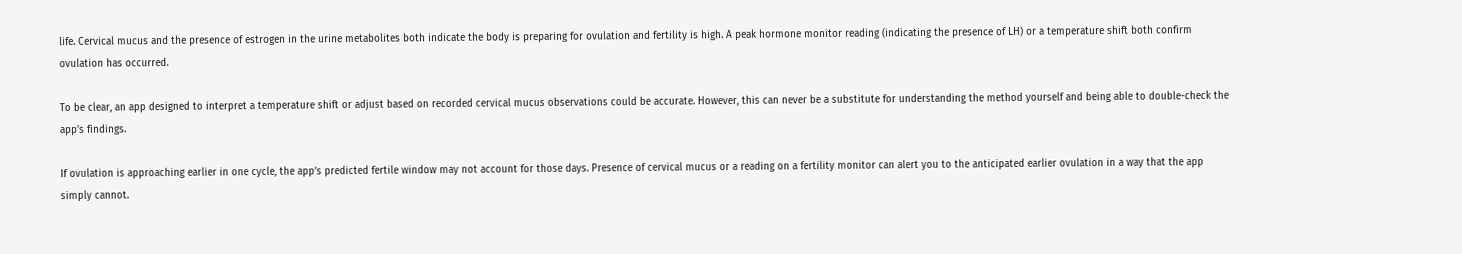life. Cervical mucus and the presence of estrogen in the urine metabolites both indicate the body is preparing for ovulation and fertility is high. A peak hormone monitor reading (indicating the presence of LH) or a temperature shift both confirm ovulation has occurred.

To be clear, an app designed to interpret a temperature shift or adjust based on recorded cervical mucus observations could be accurate. However, this can never be a substitute for understanding the method yourself and being able to double-check the app’s findings.

If ovulation is approaching earlier in one cycle, the app’s predicted fertile window may not account for those days. Presence of cervical mucus or a reading on a fertility monitor can alert you to the anticipated earlier ovulation in a way that the app simply cannot.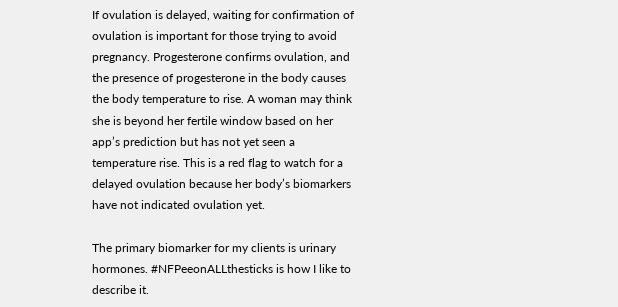If ovulation is delayed, waiting for confirmation of ovulation is important for those trying to avoid pregnancy. Progesterone confirms ovulation, and the presence of progesterone in the body causes the body temperature to rise. A woman may think she is beyond her fertile window based on her app’s prediction but has not yet seen a temperature rise. This is a red flag to watch for a delayed ovulation because her body’s biomarkers have not indicated ovulation yet.

The primary biomarker for my clients is urinary hormones. #NFPeeonALLthesticks is how I like to describe it.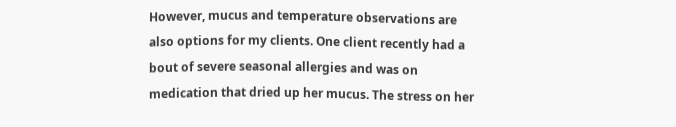However, mucus and temperature observations are also options for my clients. One client recently had a bout of severe seasonal allergies and was on medication that dried up her mucus. The stress on her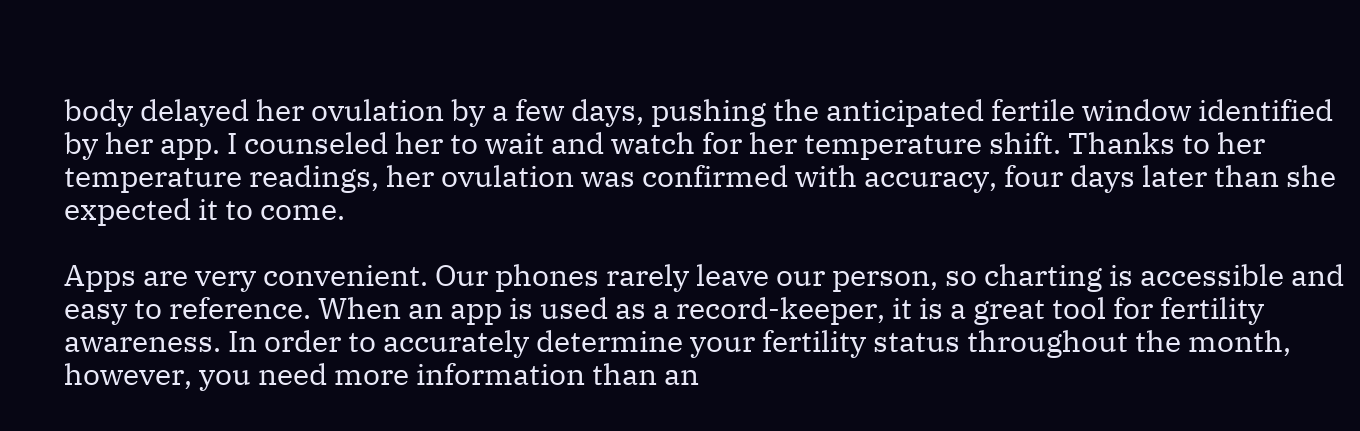body delayed her ovulation by a few days, pushing the anticipated fertile window identified by her app. I counseled her to wait and watch for her temperature shift. Thanks to her temperature readings, her ovulation was confirmed with accuracy, four days later than she expected it to come.

Apps are very convenient. Our phones rarely leave our person, so charting is accessible and easy to reference. When an app is used as a record-keeper, it is a great tool for fertility awareness. In order to accurately determine your fertility status throughout the month, however, you need more information than an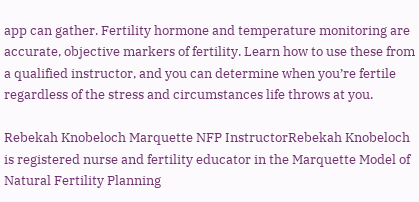app can gather. Fertility hormone and temperature monitoring are accurate, objective markers of fertility. Learn how to use these from a qualified instructor, and you can determine when you’re fertile regardless of the stress and circumstances life throws at you.

Rebekah Knobeloch Marquette NFP InstructorRebekah Knobeloch is registered nurse and fertility educator in the Marquette Model of Natural Fertility Planning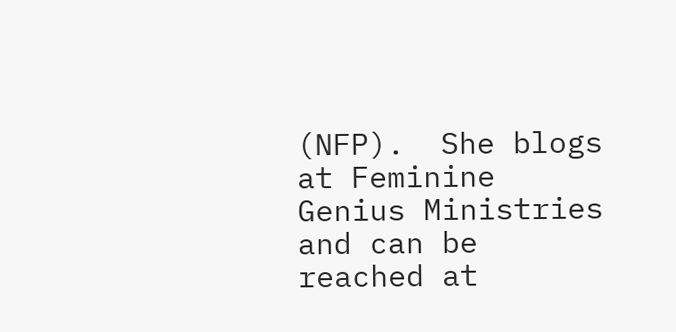(NFP).  She blogs at Feminine Genius Ministries and can be reached at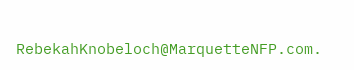RebekahKnobeloch@MarquetteNFP.com.